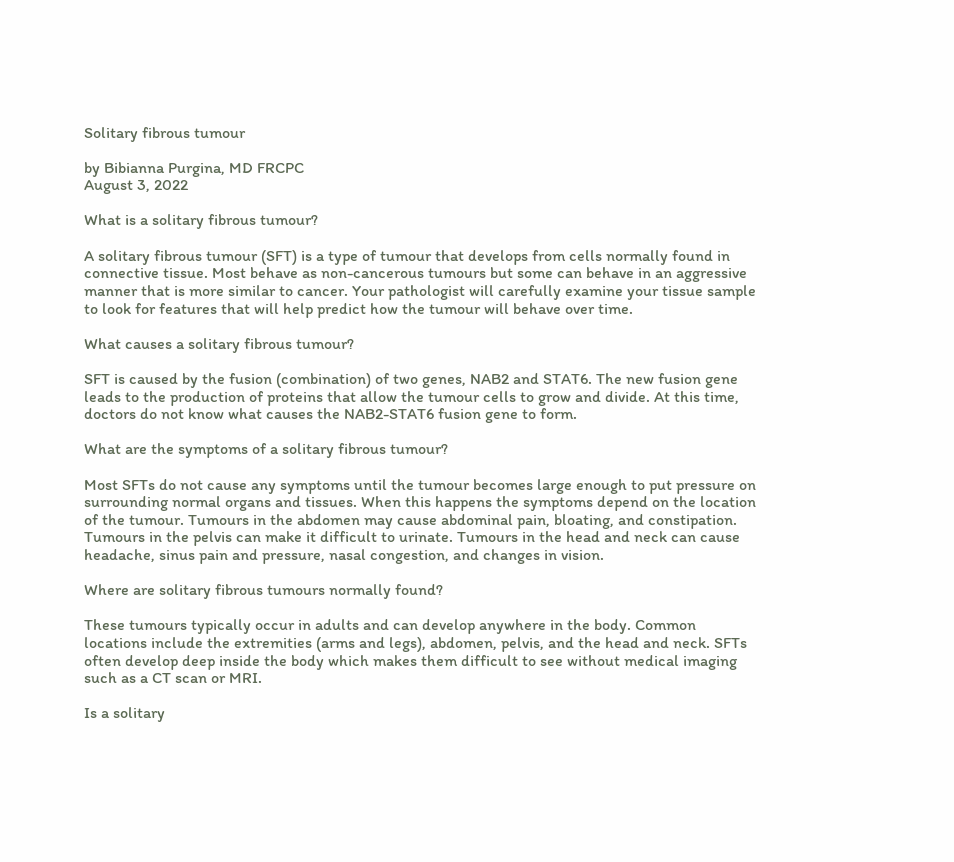Solitary fibrous tumour

by Bibianna Purgina, MD FRCPC
August 3, 2022

What is a solitary fibrous tumour?

A solitary fibrous tumour (SFT) is a type of tumour that develops from cells normally found in connective tissue. Most behave as non-cancerous tumours but some can behave in an aggressive manner that is more similar to cancer. Your pathologist will carefully examine your tissue sample to look for features that will help predict how the tumour will behave over time.

What causes a solitary fibrous tumour?

SFT is caused by the fusion (combination) of two genes, NAB2 and STAT6. The new fusion gene leads to the production of proteins that allow the tumour cells to grow and divide. At this time, doctors do not know what causes the NAB2-STAT6 fusion gene to form.

What are the symptoms of a solitary fibrous tumour?

Most SFTs do not cause any symptoms until the tumour becomes large enough to put pressure on surrounding normal organs and tissues. When this happens the symptoms depend on the location of the tumour. Tumours in the abdomen may cause abdominal pain, bloating, and constipation. Tumours in the pelvis can make it difficult to urinate. Tumours in the head and neck can cause headache, sinus pain and pressure, nasal congestion, and changes in vision.

Where are solitary fibrous tumours normally found?

These tumours typically occur in adults and can develop anywhere in the body. Common locations include the extremities (arms and legs), abdomen, pelvis, and the head and neck. SFTs often develop deep inside the body which makes them difficult to see without medical imaging such as a CT scan or MRI.

Is a solitary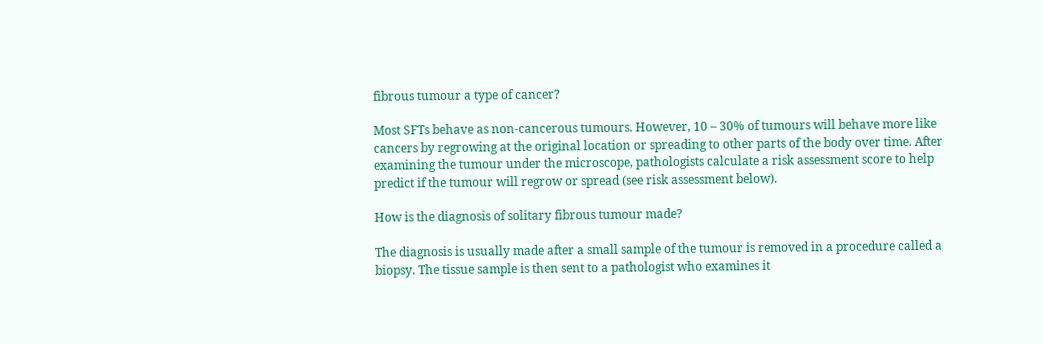fibrous tumour a type of cancer?

Most SFTs behave as non-cancerous tumours. However, 10 – 30% of tumours will behave more like cancers by regrowing at the original location or spreading to other parts of the body over time. After examining the tumour under the microscope, pathologists calculate a risk assessment score to help predict if the tumour will regrow or spread (see risk assessment below).

How is the diagnosis of solitary fibrous tumour made?

The diagnosis is usually made after a small sample of the tumour is removed in a procedure called a biopsy. The tissue sample is then sent to a pathologist who examines it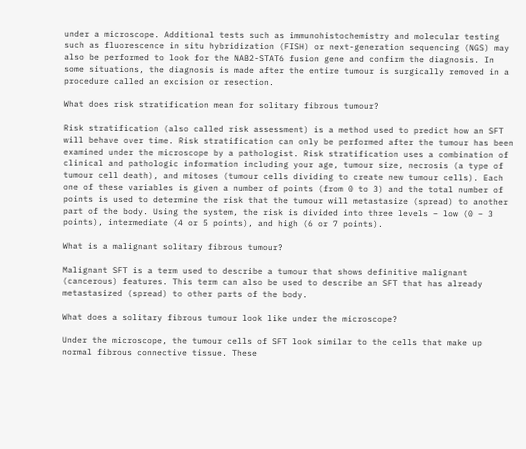under a microscope. Additional tests such as immunohistochemistry and molecular testing such as fluorescence in situ hybridization (FISH) or next-generation sequencing (NGS) may also be performed to look for the NAB2-STAT6 fusion gene and confirm the diagnosis. In some situations, the diagnosis is made after the entire tumour is surgically removed in a procedure called an excision or resection.

What does risk stratification mean for solitary fibrous tumour?

Risk stratification (also called risk assessment) is a method used to predict how an SFT will behave over time. Risk stratification can only be performed after the tumour has been examined under the microscope by a pathologist. Risk stratification uses a combination of clinical and pathologic information including your age, tumour size, necrosis (a type of tumour cell death), and mitoses (tumour cells dividing to create new tumour cells). Each one of these variables is given a number of points (from 0 to 3) and the total number of points is used to determine the risk that the tumour will metastasize (spread) to another part of the body. Using the system, the risk is divided into three levels – low (0 – 3 points), intermediate (4 or 5 points), and high (6 or 7 points).

What is a malignant solitary fibrous tumour?

Malignant SFT is a term used to describe a tumour that shows definitive malignant (cancerous) features. This term can also be used to describe an SFT that has already metastasized (spread) to other parts of the body.

What does a solitary fibrous tumour look like under the microscope?

Under the microscope, the tumour cells of SFT look similar to the cells that make up normal fibrous connective tissue. These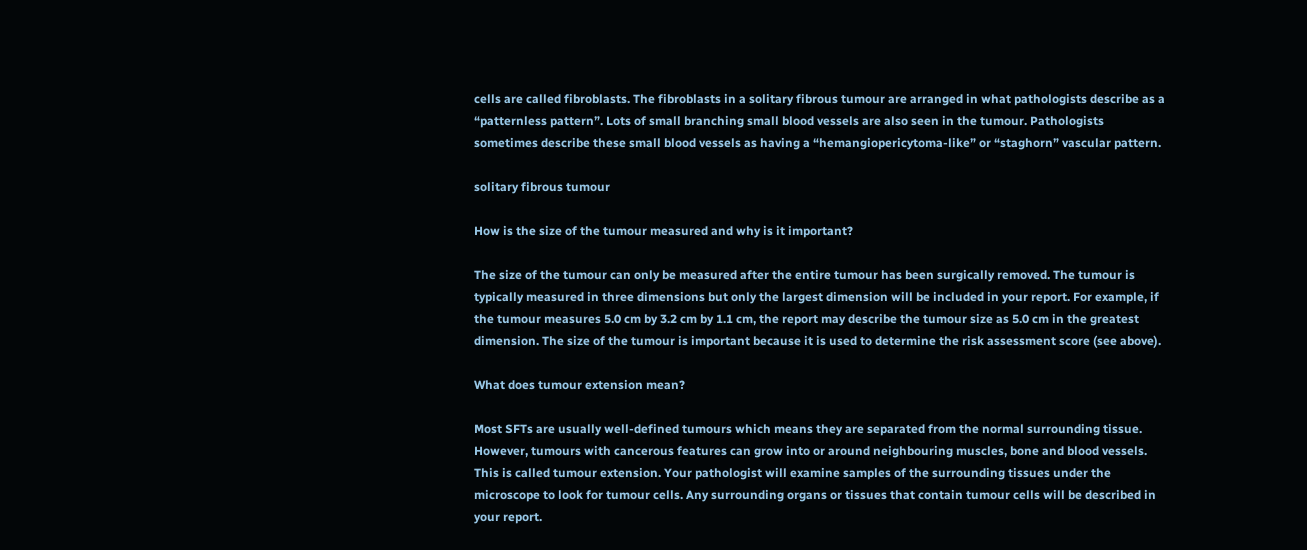cells are called fibroblasts. The fibroblasts in a solitary fibrous tumour are arranged in what pathologists describe as a “patternless pattern”. Lots of small branching small blood vessels are also seen in the tumour. Pathologists sometimes describe these small blood vessels as having a “hemangiopericytoma-like” or “staghorn” vascular pattern.

solitary fibrous tumour

How is the size of the tumour measured and why is it important?

The size of the tumour can only be measured after the entire tumour has been surgically removed. The tumour is typically measured in three dimensions but only the largest dimension will be included in your report. For example, if the tumour measures 5.0 cm by 3.2 cm by 1.1 cm, the report may describe the tumour size as 5.0 cm in the greatest dimension. The size of the tumour is important because it is used to determine the risk assessment score (see above).

What does tumour extension mean?

Most SFTs are usually well-defined tumours which means they are separated from the normal surrounding tissue. However, tumours with cancerous features can grow into or around neighbouring muscles, bone and blood vessels. This is called tumour extension. Your pathologist will examine samples of the surrounding tissues under the microscope to look for tumour cells. Any surrounding organs or tissues that contain tumour cells will be described in your report.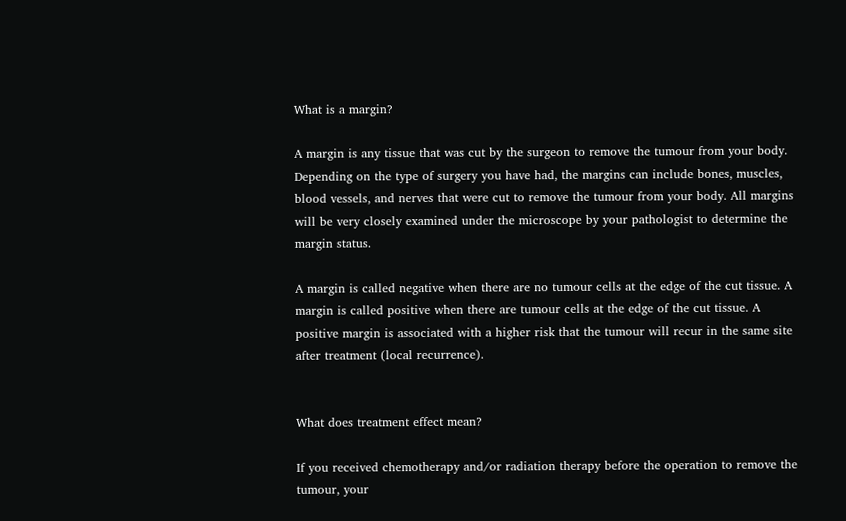What is a margin?

A margin is any tissue that was cut by the surgeon to remove the tumour from your body.  Depending on the type of surgery you have had, the margins can include bones, muscles, blood vessels, and nerves that were cut to remove the tumour from your body. All margins will be very closely examined under the microscope by your pathologist to determine the margin status.

A margin is called negative when there are no tumour cells at the edge of the cut tissue. A margin is called positive when there are tumour cells at the edge of the cut tissue. A positive margin is associated with a higher risk that the tumour will recur in the same site after treatment (local recurrence).


What does treatment effect mean?

If you received chemotherapy and/or radiation therapy before the operation to remove the tumour, your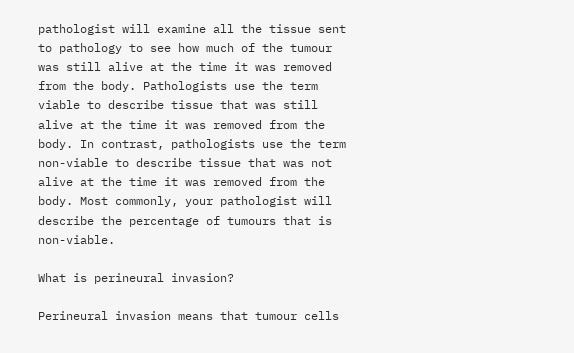pathologist will examine all the tissue sent to pathology to see how much of the tumour was still alive at the time it was removed from the body. Pathologists use the term viable to describe tissue that was still alive at the time it was removed from the body. In contrast, pathologists use the term non-viable to describe tissue that was not alive at the time it was removed from the body. Most commonly, your pathologist will describe the percentage of tumours that is non-viable.

What is perineural invasion?

Perineural invasion means that tumour cells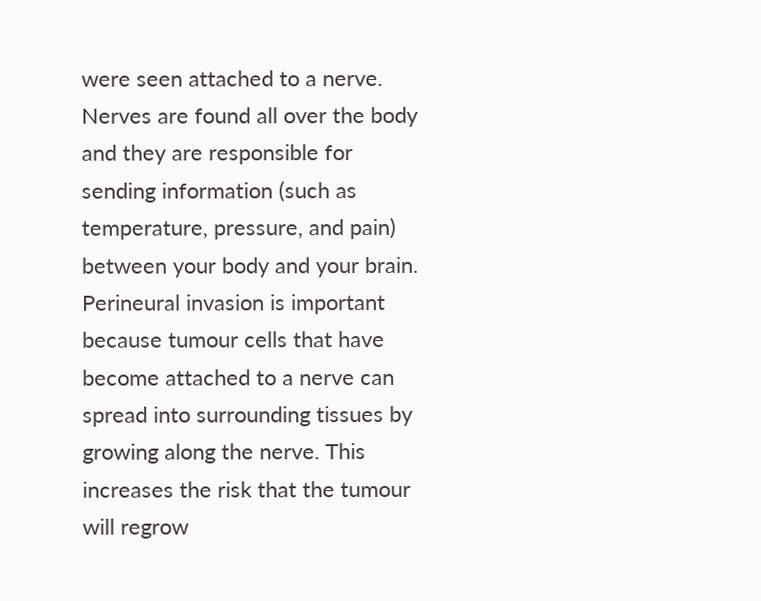were seen attached to a nerve. Nerves are found all over the body and they are responsible for sending information (such as temperature, pressure, and pain) between your body and your brain. Perineural invasion is important because tumour cells that have become attached to a nerve can spread into surrounding tissues by growing along the nerve. This increases the risk that the tumour will regrow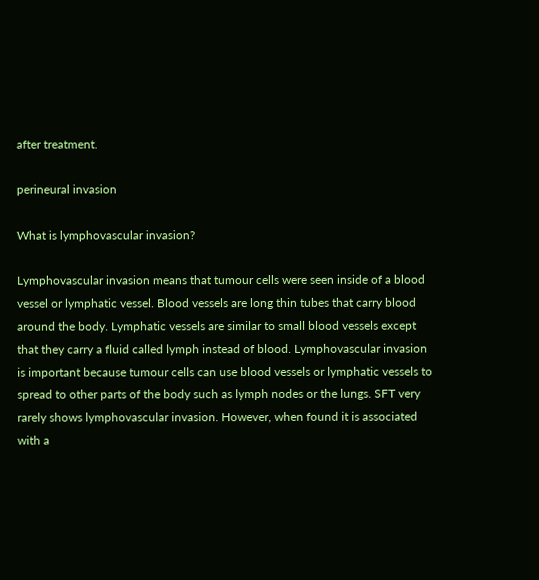after treatment.

perineural invasion

What is lymphovascular invasion?

Lymphovascular invasion means that tumour cells were seen inside of a blood vessel or lymphatic vessel. Blood vessels are long thin tubes that carry blood around the body. Lymphatic vessels are similar to small blood vessels except that they carry a fluid called lymph instead of blood. Lymphovascular invasion is important because tumour cells can use blood vessels or lymphatic vessels to spread to other parts of the body such as lymph nodes or the lungs. SFT very rarely shows lymphovascular invasion. However, when found it is associated with a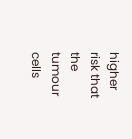higher risk that the tumour cells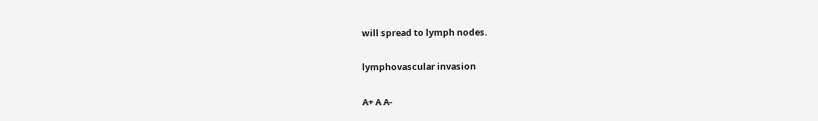will spread to lymph nodes.

lymphovascular invasion

A+ A A-